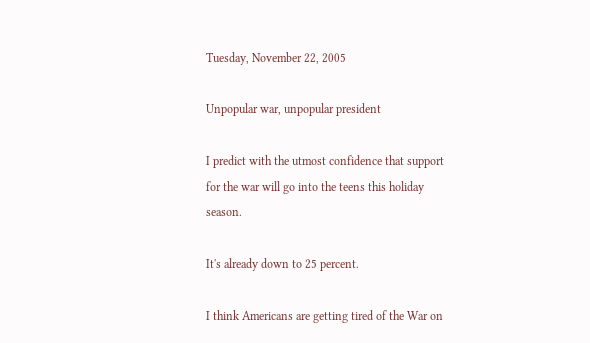Tuesday, November 22, 2005

Unpopular war, unpopular president

I predict with the utmost confidence that support for the war will go into the teens this holiday season.

It's already down to 25 percent.

I think Americans are getting tired of the War on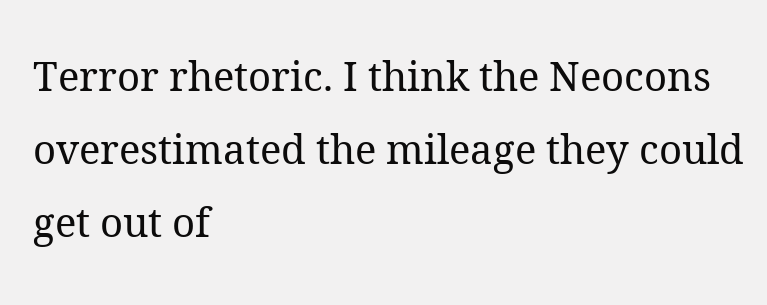Terror rhetoric. I think the Neocons overestimated the mileage they could get out of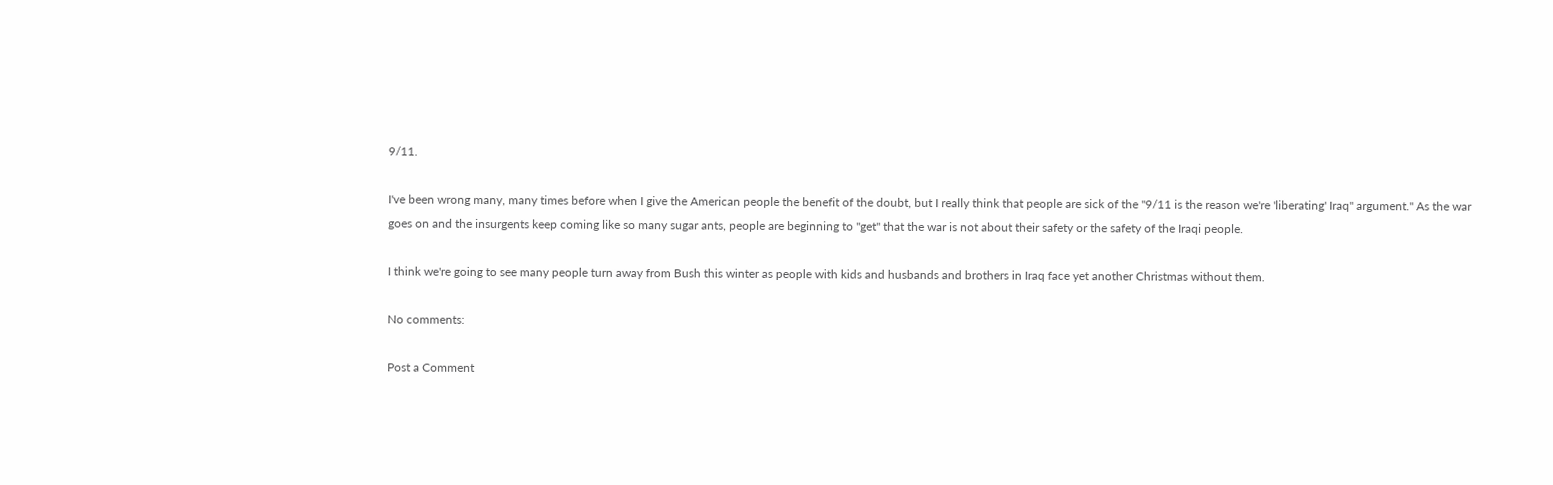9/11.

I've been wrong many, many times before when I give the American people the benefit of the doubt, but I really think that people are sick of the "9/11 is the reason we're 'liberating' Iraq" argument." As the war goes on and the insurgents keep coming like so many sugar ants, people are beginning to "get" that the war is not about their safety or the safety of the Iraqi people.

I think we're going to see many people turn away from Bush this winter as people with kids and husbands and brothers in Iraq face yet another Christmas without them.

No comments:

Post a Comment